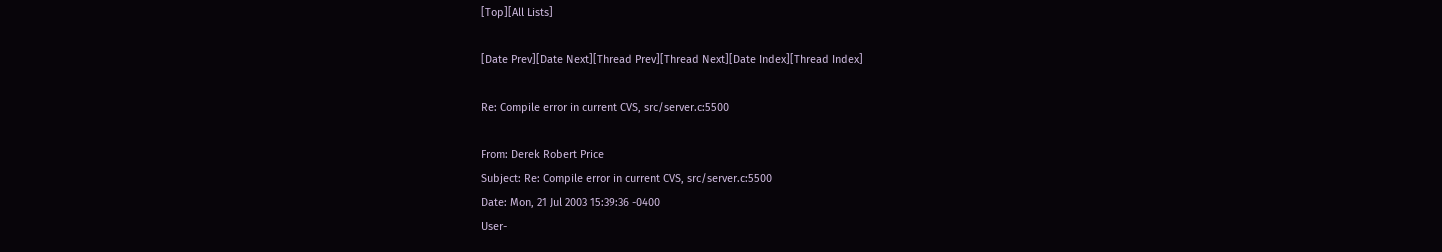[Top][All Lists]

[Date Prev][Date Next][Thread Prev][Thread Next][Date Index][Thread Index]

Re: Compile error in current CVS, src/server.c:5500

From: Derek Robert Price
Subject: Re: Compile error in current CVS, src/server.c:5500
Date: Mon, 21 Jul 2003 15:39:36 -0400
User-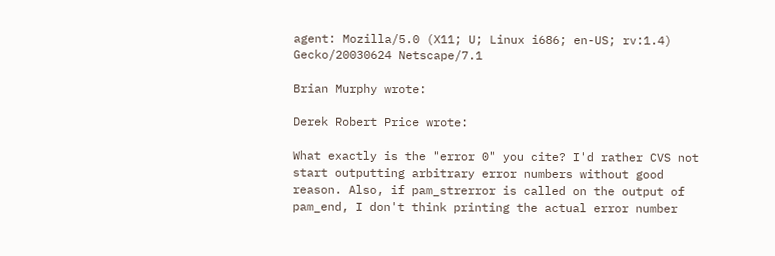agent: Mozilla/5.0 (X11; U; Linux i686; en-US; rv:1.4) Gecko/20030624 Netscape/7.1

Brian Murphy wrote:

Derek Robert Price wrote:

What exactly is the "error 0" you cite? I'd rather CVS not start outputting arbitrary error numbers without good reason. Also, if pam_strerror is called on the output of pam_end, I don't think printing the actual error number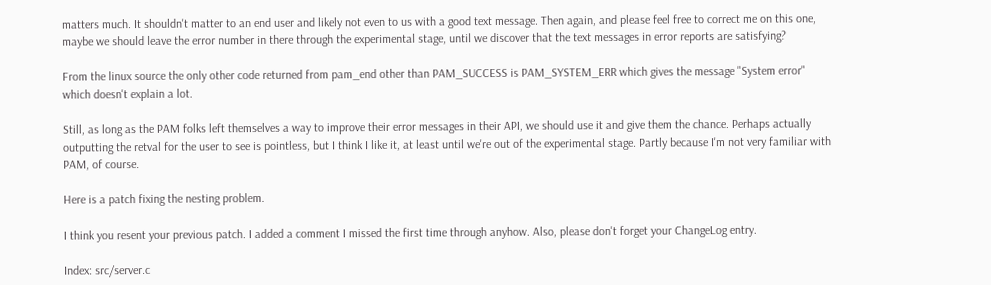matters much. It shouldn't matter to an end user and likely not even to us with a good text message. Then again, and please feel free to correct me on this one, maybe we should leave the error number in there through the experimental stage, until we discover that the text messages in error reports are satisfying?

From the linux source the only other code returned from pam_end other than PAM_SUCCESS is PAM_SYSTEM_ERR which gives the message "System error" which doesn't explain a lot.

Still, as long as the PAM folks left themselves a way to improve their error messages in their API, we should use it and give them the chance. Perhaps actually outputting the retval for the user to see is pointless, but I think I like it, at least until we're out of the experimental stage. Partly because I'm not very familiar with PAM, of course.

Here is a patch fixing the nesting problem.

I think you resent your previous patch. I added a comment I missed the first time through anyhow. Also, please don't forget your ChangeLog entry.

Index: src/server.c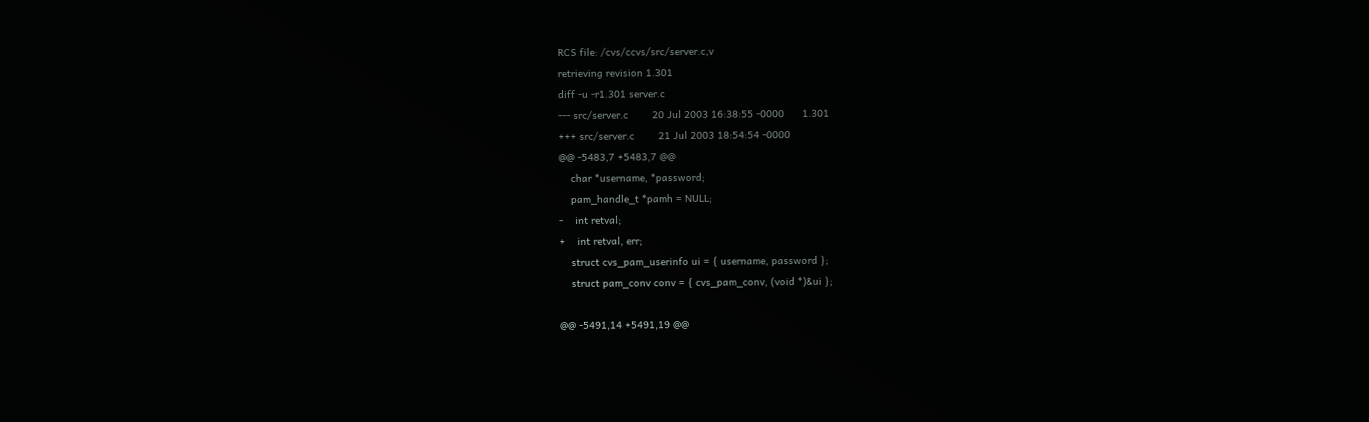RCS file: /cvs/ccvs/src/server.c,v
retrieving revision 1.301
diff -u -r1.301 server.c
--- src/server.c        20 Jul 2003 16:38:55 -0000      1.301
+++ src/server.c        21 Jul 2003 18:54:54 -0000
@@ -5483,7 +5483,7 @@
    char *username, *password;
    pam_handle_t *pamh = NULL;
-    int retval;
+    int retval, err;
    struct cvs_pam_userinfo ui = { username, password };
    struct pam_conv conv = { cvs_pam_conv, (void *)&ui };

@@ -5491,14 +5491,19 @@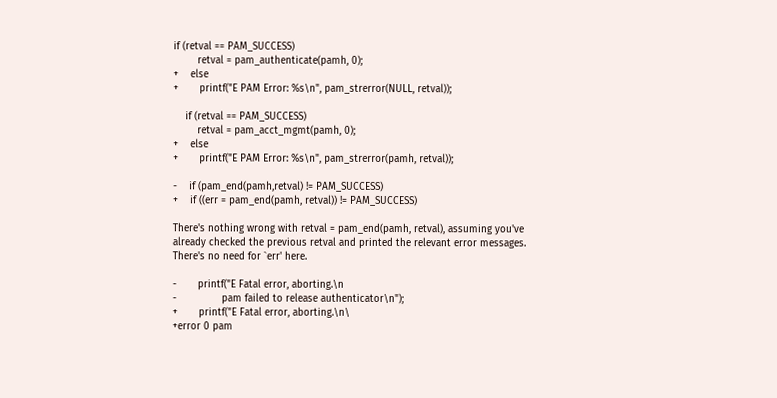if (retval == PAM_SUCCESS)
        retval = pam_authenticate(pamh, 0);
+    else
+       printf("E PAM Error: %s\n", pam_strerror(NULL, retval));

    if (retval == PAM_SUCCESS)
        retval = pam_acct_mgmt(pamh, 0);
+    else
+       printf("E PAM Error: %s\n", pam_strerror(pamh, retval));

-    if (pam_end(pamh,retval) != PAM_SUCCESS)
+    if ((err = pam_end(pamh, retval)) != PAM_SUCCESS)

There's nothing wrong with retval = pam_end(pamh, retval), assuming you've already checked the previous retval and printed the relevant error messages. There's no need for `err' here.

-       printf("E Fatal error, aborting.\n
-               pam failed to release authenticator\n");
+       printf("E Fatal error, aborting.\n\
+error 0 pam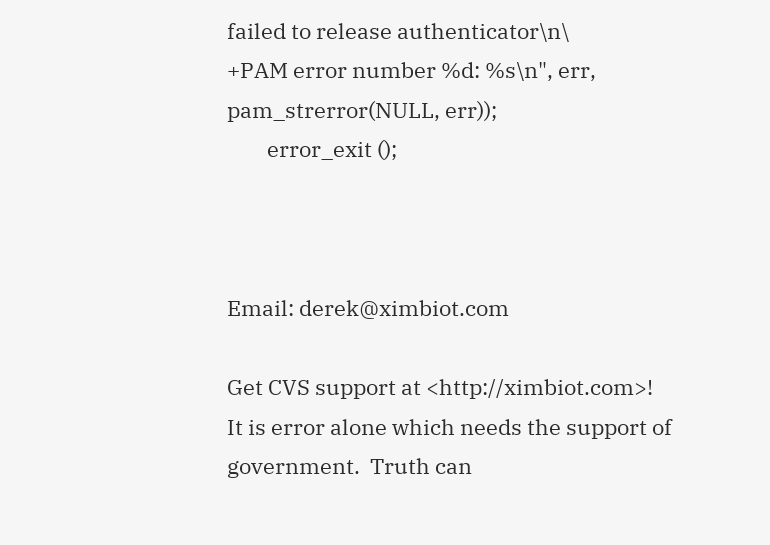failed to release authenticator\n\
+PAM error number %d: %s\n", err, pam_strerror(NULL, err));
        error_exit ();



Email: derek@ximbiot.com

Get CVS support at <http://ximbiot.com>!
It is error alone which needs the support of government.  Truth can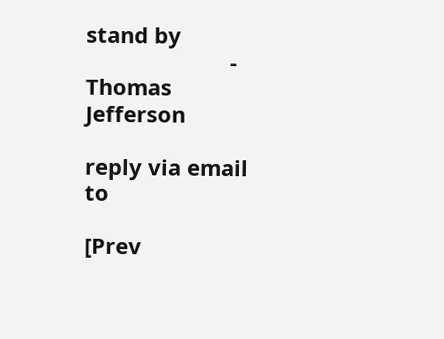stand by
                        - Thomas Jefferson

reply via email to

[Prev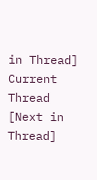in Thread] Current Thread [Next in Thread]